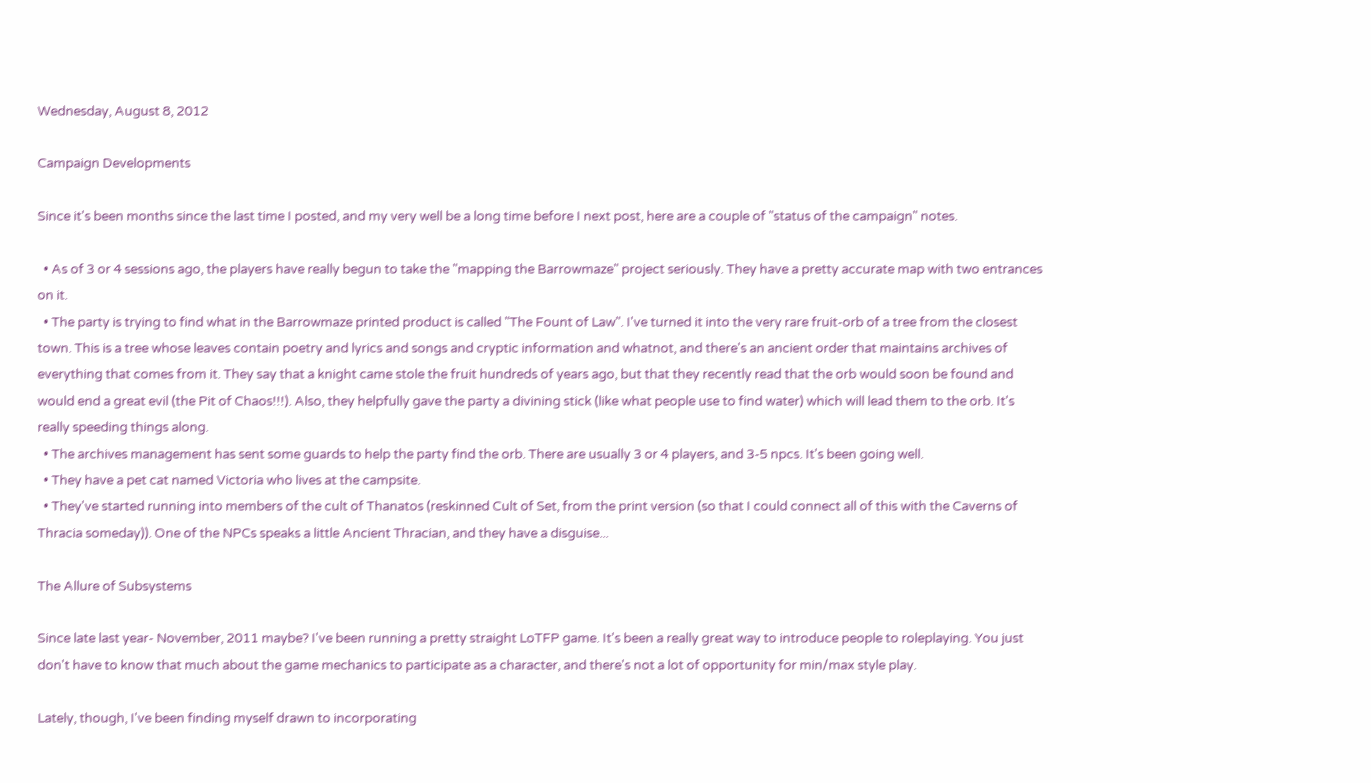Wednesday, August 8, 2012

Campaign Developments

Since it's been months since the last time I posted, and my very well be a long time before I next post, here are a couple of "status of the campaign" notes.

  • As of 3 or 4 sessions ago, the players have really begun to take the "mapping the Barrowmaze" project seriously. They have a pretty accurate map with two entrances on it.
  • The party is trying to find what in the Barrowmaze printed product is called "The Fount of Law". I've turned it into the very rare fruit-orb of a tree from the closest town. This is a tree whose leaves contain poetry and lyrics and songs and cryptic information and whatnot, and there's an ancient order that maintains archives of everything that comes from it. They say that a knight came stole the fruit hundreds of years ago, but that they recently read that the orb would soon be found and would end a great evil (the Pit of Chaos!!!). Also, they helpfully gave the party a divining stick (like what people use to find water) which will lead them to the orb. It's really speeding things along.
  • The archives management has sent some guards to help the party find the orb. There are usually 3 or 4 players, and 3-5 npcs. It's been going well.
  • They have a pet cat named Victoria who lives at the campsite.
  • They've started running into members of the cult of Thanatos (reskinned Cult of Set, from the print version (so that I could connect all of this with the Caverns of Thracia someday)). One of the NPCs speaks a little Ancient Thracian, and they have a disguise...

The Allure of Subsystems

Since late last year- November, 2011 maybe? I've been running a pretty straight LoTFP game. It's been a really great way to introduce people to roleplaying. You just don't have to know that much about the game mechanics to participate as a character, and there's not a lot of opportunity for min/max style play.

Lately, though, I've been finding myself drawn to incorporating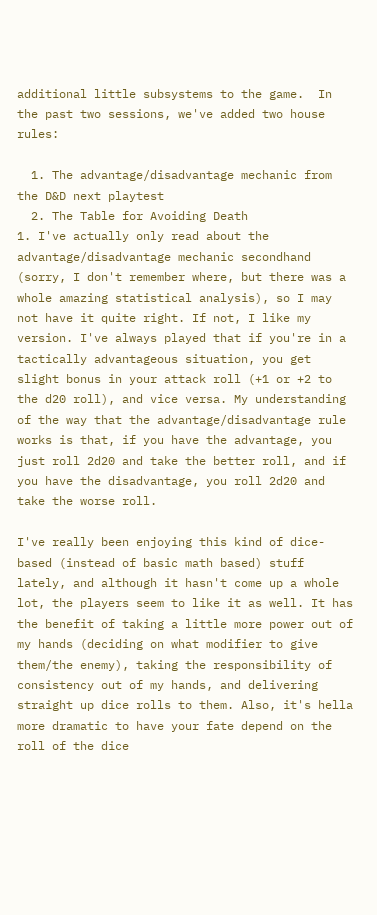additional little subsystems to the game.  In the past two sessions, we've added two house rules:

  1. The advantage/disadvantage mechanic from the D&D next playtest
  2. The Table for Avoiding Death
1. I've actually only read about the advantage/disadvantage mechanic secondhand (sorry, I don't remember where, but there was a whole amazing statistical analysis), so I may not have it quite right. If not, I like my version. I've always played that if you're in a tactically advantageous situation, you get slight bonus in your attack roll (+1 or +2 to the d20 roll), and vice versa. My understanding of the way that the advantage/disadvantage rule works is that, if you have the advantage, you just roll 2d20 and take the better roll, and if you have the disadvantage, you roll 2d20 and take the worse roll.

I've really been enjoying this kind of dice-based (instead of basic math based) stuff lately, and although it hasn't come up a whole lot, the players seem to like it as well. It has the benefit of taking a little more power out of my hands (deciding on what modifier to give them/the enemy), taking the responsibility of consistency out of my hands, and delivering straight up dice rolls to them. Also, it's hella more dramatic to have your fate depend on the roll of the dice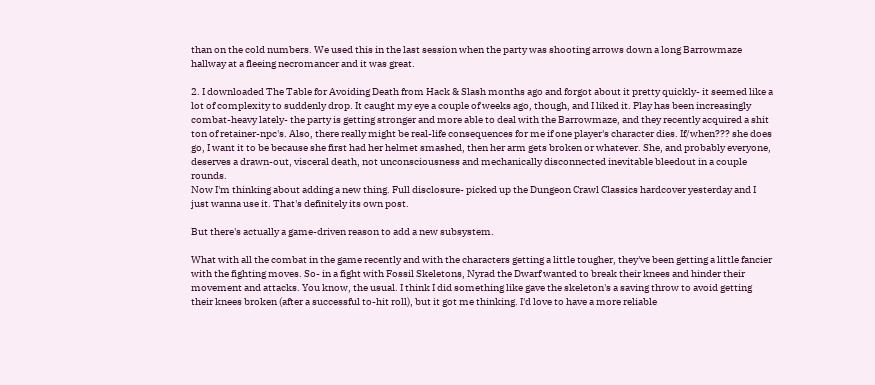than on the cold numbers. We used this in the last session when the party was shooting arrows down a long Barrowmaze hallway at a fleeing necromancer and it was great.

2. I downloaded The Table for Avoiding Death from Hack & Slash months ago and forgot about it pretty quickly- it seemed like a lot of complexity to suddenly drop. It caught my eye a couple of weeks ago, though, and I liked it. Play has been increasingly combat-heavy lately- the party is getting stronger and more able to deal with the Barrowmaze, and they recently acquired a shit ton of retainer-npc's. Also, there really might be real-life consequences for me if one player's character dies. If/when??? she does go, I want it to be because she first had her helmet smashed, then her arm gets broken or whatever. She, and probably everyone, deserves a drawn-out, visceral death, not unconsciousness and mechanically disconnected inevitable bleedout in a couple rounds.
Now I'm thinking about adding a new thing. Full disclosure- picked up the Dungeon Crawl Classics hardcover yesterday and I just wanna use it. That's definitely its own post.

But there's actually a game-driven reason to add a new subsystem.

What with all the combat in the game recently and with the characters getting a little tougher, they've been getting a little fancier with the fighting moves. So- in a fight with Fossil Skeletons, Nyrad the Dwarf wanted to break their knees and hinder their movement and attacks. You know, the usual. I think I did something like gave the skeleton's a saving throw to avoid getting their knees broken (after a successful to-hit roll), but it got me thinking. I'd love to have a more reliable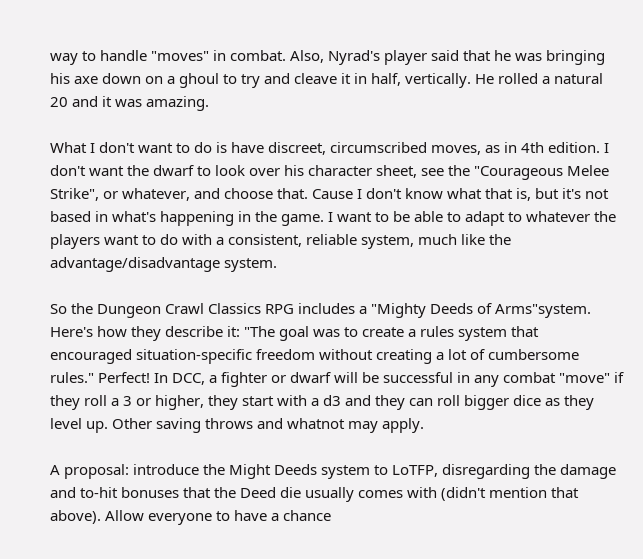way to handle "moves" in combat. Also, Nyrad's player said that he was bringing his axe down on a ghoul to try and cleave it in half, vertically. He rolled a natural 20 and it was amazing.

What I don't want to do is have discreet, circumscribed moves, as in 4th edition. I don't want the dwarf to look over his character sheet, see the "Courageous Melee Strike", or whatever, and choose that. Cause I don't know what that is, but it's not based in what's happening in the game. I want to be able to adapt to whatever the players want to do with a consistent, reliable system, much like the advantage/disadvantage system.

So the Dungeon Crawl Classics RPG includes a "Mighty Deeds of Arms"system. Here's how they describe it: "The goal was to create a rules system that encouraged situation-specific freedom without creating a lot of cumbersome rules." Perfect! In DCC, a fighter or dwarf will be successful in any combat "move" if they roll a 3 or higher, they start with a d3 and they can roll bigger dice as they level up. Other saving throws and whatnot may apply.

A proposal: introduce the Might Deeds system to LoTFP, disregarding the damage and to-hit bonuses that the Deed die usually comes with (didn't mention that above). Allow everyone to have a chance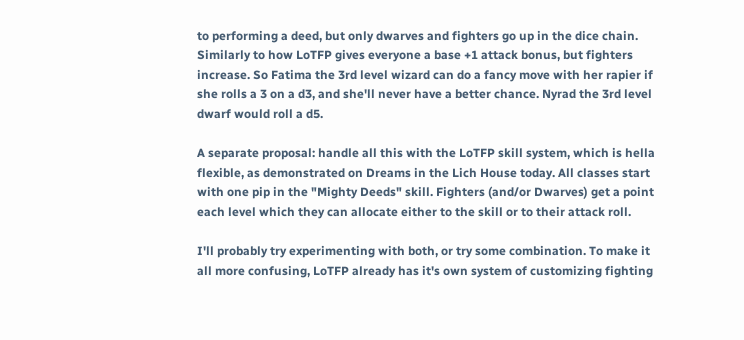to performing a deed, but only dwarves and fighters go up in the dice chain. Similarly to how LoTFP gives everyone a base +1 attack bonus, but fighters increase. So Fatima the 3rd level wizard can do a fancy move with her rapier if she rolls a 3 on a d3, and she'll never have a better chance. Nyrad the 3rd level dwarf would roll a d5.

A separate proposal: handle all this with the LoTFP skill system, which is hella flexible, as demonstrated on Dreams in the Lich House today. All classes start with one pip in the "Mighty Deeds" skill. Fighters (and/or Dwarves) get a point each level which they can allocate either to the skill or to their attack roll.

I'll probably try experimenting with both, or try some combination. To make it all more confusing, LoTFP already has it's own system of customizing fighting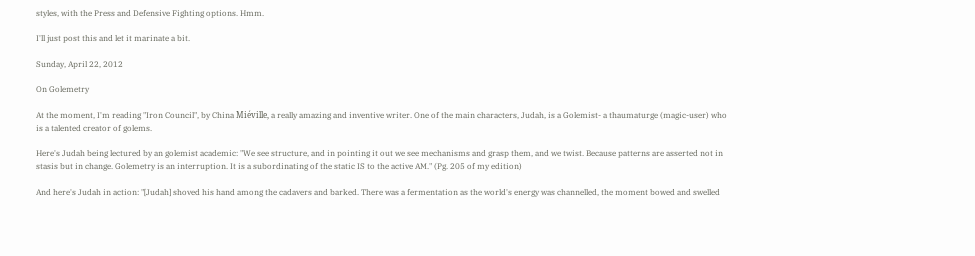styles, with the Press and Defensive Fighting options. Hmm.

I'll just post this and let it marinate a bit.

Sunday, April 22, 2012

On Golemetry

At the moment, I'm reading "Iron Council", by China Miéville, a really amazing and inventive writer. One of the main characters, Judah, is a Golemist- a thaumaturge (magic-user) who is a talented creator of golems.

Here's Judah being lectured by an golemist academic: "We see structure, and in pointing it out we see mechanisms and grasp them, and we twist. Because patterns are asserted not in stasis but in change. Golemetry is an interruption. It is a subordinating of the static IS to the active AM." (Pg. 205 of my edition)

And here's Judah in action: "[Judah] shoved his hand among the cadavers and barked. There was a fermentation as the world's energy was channelled, the moment bowed and swelled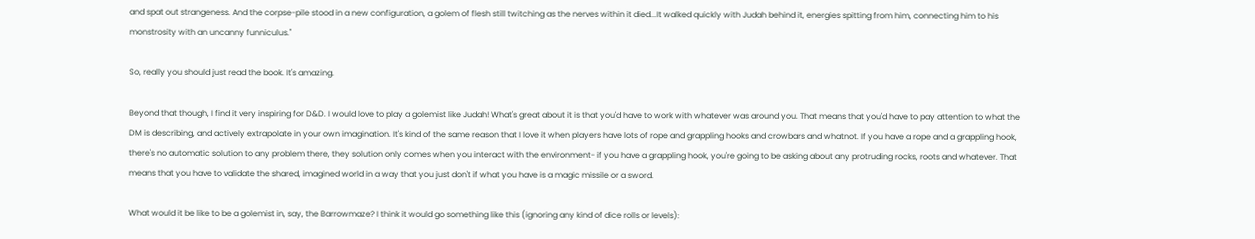and spat out strangeness. And the corpse-pile stood in a new configuration, a golem of flesh still twitching as the nerves within it died...It walked quickly with Judah behind it, energies spitting from him, connecting him to his monstrosity with an uncanny funniculus."

So, really you should just read the book. It's amazing.

Beyond that though, I find it very inspiring for D&D. I would love to play a golemist like Judah! What's great about it is that you'd have to work with whatever was around you. That means that you'd have to pay attention to what the DM is describing, and actively extrapolate in your own imagination. It's kind of the same reason that I love it when players have lots of rope and grappling hooks and crowbars and whatnot. If you have a rope and a grappling hook, there's no automatic solution to any problem there, they solution only comes when you interact with the environment- if you have a grappling hook, you're going to be asking about any protruding rocks, roots and whatever. That means that you have to validate the shared, imagined world in a way that you just don't if what you have is a magic missile or a sword.

What would it be like to be a golemist in, say, the Barrowmaze? I think it would go something like this (ignoring any kind of dice rolls or levels):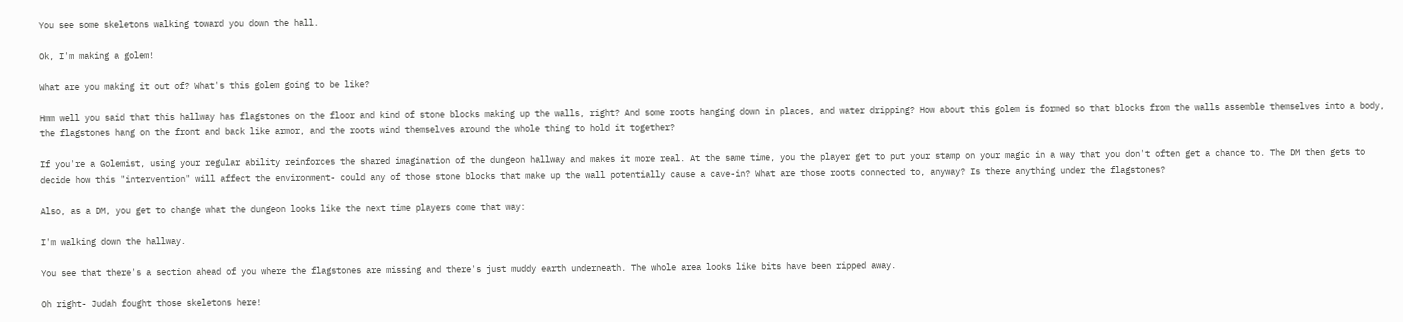You see some skeletons walking toward you down the hall.

Ok, I'm making a golem!

What are you making it out of? What's this golem going to be like?

Hmm well you said that this hallway has flagstones on the floor and kind of stone blocks making up the walls, right? And some roots hanging down in places, and water dripping? How about this golem is formed so that blocks from the walls assemble themselves into a body, the flagstones hang on the front and back like armor, and the roots wind themselves around the whole thing to hold it together?

If you're a Golemist, using your regular ability reinforces the shared imagination of the dungeon hallway and makes it more real. At the same time, you the player get to put your stamp on your magic in a way that you don't often get a chance to. The DM then gets to decide how this "intervention" will affect the environment- could any of those stone blocks that make up the wall potentially cause a cave-in? What are those roots connected to, anyway? Is there anything under the flagstones?

Also, as a DM, you get to change what the dungeon looks like the next time players come that way:

I'm walking down the hallway.

You see that there's a section ahead of you where the flagstones are missing and there's just muddy earth underneath. The whole area looks like bits have been ripped away.

Oh right- Judah fought those skeletons here!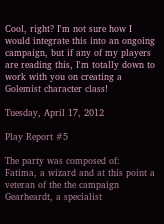Cool, right? I'm not sure how I would integrate this into an ongoing campaign, but if any of my players are reading this, I'm totally down to work with you on creating a Golemist character class!

Tuesday, April 17, 2012

Play Report #5

The party was composed of:
Fatima, a wizard and at this point a veteran of the the campaign
Gearheardt, a specialist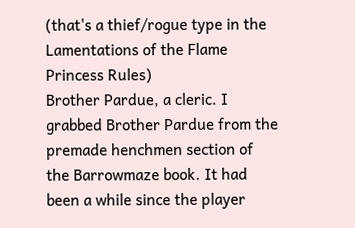(that's a thief/rogue type in the Lamentations of the Flame Princess Rules)
Brother Pardue, a cleric. I grabbed Brother Pardue from the premade henchmen section of the Barrowmaze book. It had been a while since the player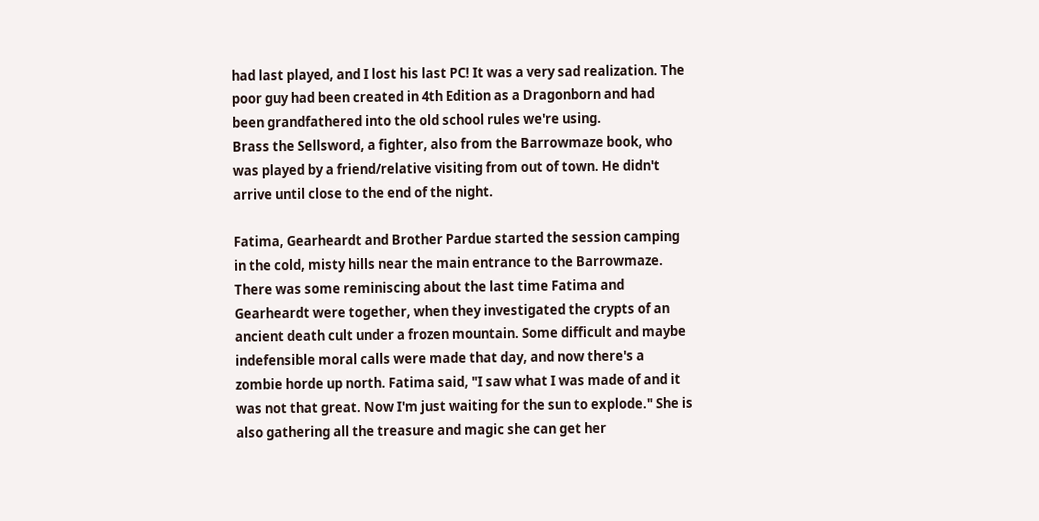had last played, and I lost his last PC! It was a very sad realization. The poor guy had been created in 4th Edition as a Dragonborn and had been grandfathered into the old school rules we're using.
Brass the Sellsword, a fighter, also from the Barrowmaze book, who was played by a friend/relative visiting from out of town. He didn't arrive until close to the end of the night.

Fatima, Gearheardt and Brother Pardue started the session camping in the cold, misty hills near the main entrance to the Barrowmaze. There was some reminiscing about the last time Fatima and Gearheardt were together, when they investigated the crypts of an ancient death cult under a frozen mountain. Some difficult and maybe indefensible moral calls were made that day, and now there's a zombie horde up north. Fatima said, "I saw what I was made of and it was not that great. Now I'm just waiting for the sun to explode." She is also gathering all the treasure and magic she can get her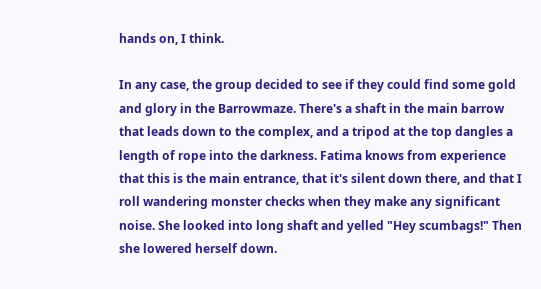hands on, I think.

In any case, the group decided to see if they could find some gold and glory in the Barrowmaze. There's a shaft in the main barrow that leads down to the complex, and a tripod at the top dangles a length of rope into the darkness. Fatima knows from experience that this is the main entrance, that it's silent down there, and that I roll wandering monster checks when they make any significant noise. She looked into long shaft and yelled "Hey scumbags!" Then she lowered herself down.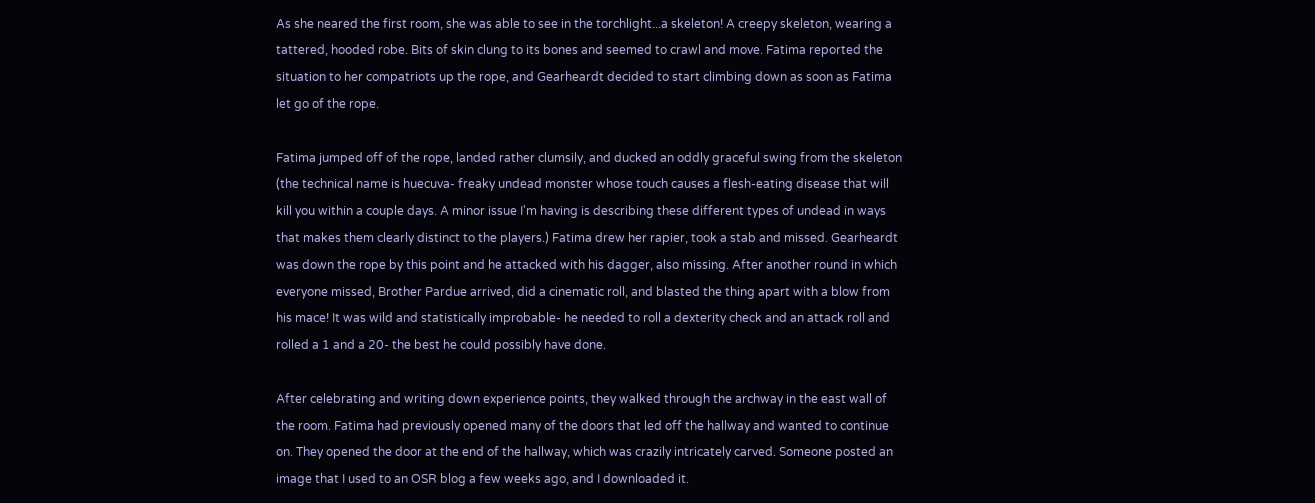As she neared the first room, she was able to see in the torchlight...a skeleton! A creepy skeleton, wearing a tattered, hooded robe. Bits of skin clung to its bones and seemed to crawl and move. Fatima reported the situation to her compatriots up the rope, and Gearheardt decided to start climbing down as soon as Fatima let go of the rope.

Fatima jumped off of the rope, landed rather clumsily, and ducked an oddly graceful swing from the skeleton (the technical name is huecuva- freaky undead monster whose touch causes a flesh-eating disease that will kill you within a couple days. A minor issue I'm having is describing these different types of undead in ways that makes them clearly distinct to the players.) Fatima drew her rapier, took a stab and missed. Gearheardt was down the rope by this point and he attacked with his dagger, also missing. After another round in which everyone missed, Brother Pardue arrived, did a cinematic roll, and blasted the thing apart with a blow from his mace! It was wild and statistically improbable- he needed to roll a dexterity check and an attack roll and rolled a 1 and a 20- the best he could possibly have done.

After celebrating and writing down experience points, they walked through the archway in the east wall of the room. Fatima had previously opened many of the doors that led off the hallway and wanted to continue on. They opened the door at the end of the hallway, which was crazily intricately carved. Someone posted an image that I used to an OSR blog a few weeks ago, and I downloaded it.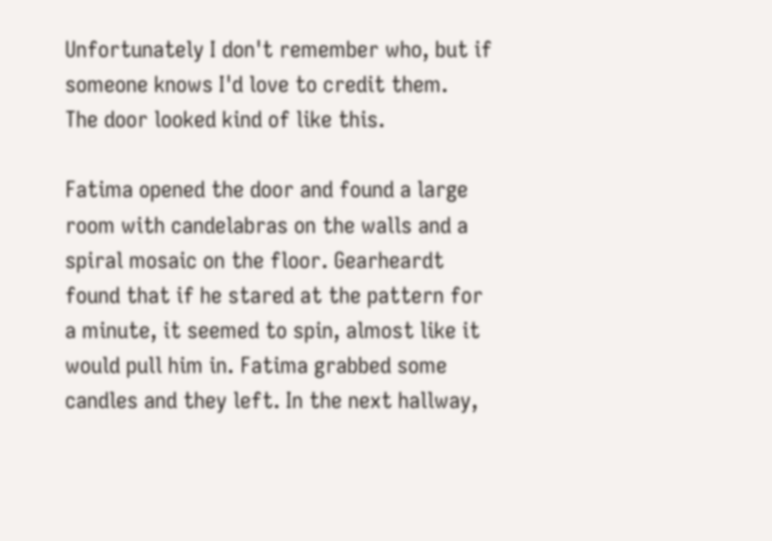Unfortunately I don't remember who, but if someone knows I'd love to credit them.
The door looked kind of like this.

Fatima opened the door and found a large room with candelabras on the walls and a spiral mosaic on the floor. Gearheardt found that if he stared at the pattern for a minute, it seemed to spin, almost like it would pull him in. Fatima grabbed some candles and they left. In the next hallway,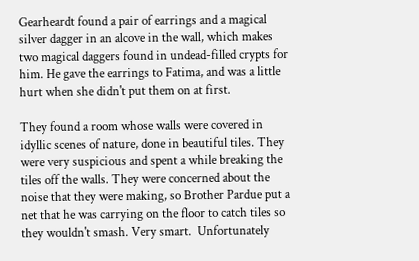Gearheardt found a pair of earrings and a magical silver dagger in an alcove in the wall, which makes two magical daggers found in undead-filled crypts for him. He gave the earrings to Fatima, and was a little hurt when she didn't put them on at first.

They found a room whose walls were covered in idyllic scenes of nature, done in beautiful tiles. They were very suspicious and spent a while breaking the tiles off the walls. They were concerned about the noise that they were making, so Brother Pardue put a net that he was carrying on the floor to catch tiles so they wouldn't smash. Very smart.  Unfortunately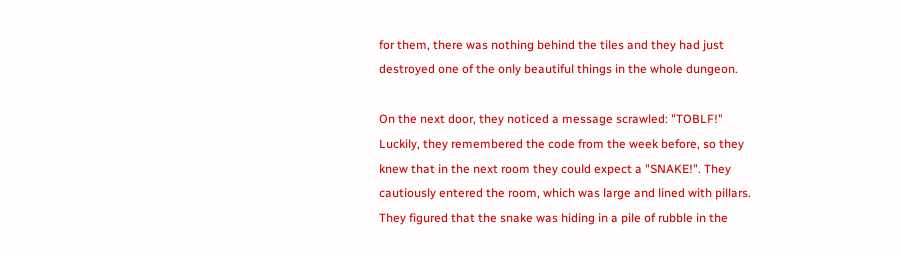for them, there was nothing behind the tiles and they had just destroyed one of the only beautiful things in the whole dungeon.

On the next door, they noticed a message scrawled: "TOBLF!" Luckily, they remembered the code from the week before, so they knew that in the next room they could expect a "SNAKE!". They cautiously entered the room, which was large and lined with pillars. They figured that the snake was hiding in a pile of rubble in the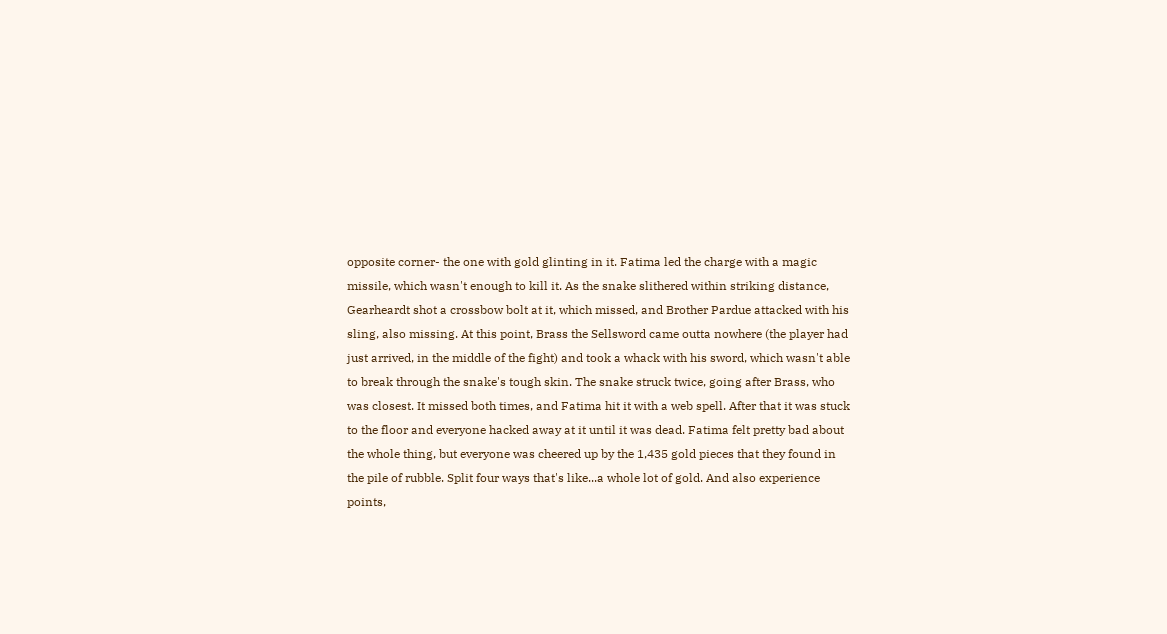opposite corner- the one with gold glinting in it. Fatima led the charge with a magic missile, which wasn't enough to kill it. As the snake slithered within striking distance, Gearheardt shot a crossbow bolt at it, which missed, and Brother Pardue attacked with his sling, also missing. At this point, Brass the Sellsword came outta nowhere (the player had just arrived, in the middle of the fight) and took a whack with his sword, which wasn't able to break through the snake's tough skin. The snake struck twice, going after Brass, who was closest. It missed both times, and Fatima hit it with a web spell. After that it was stuck to the floor and everyone hacked away at it until it was dead. Fatima felt pretty bad about the whole thing, but everyone was cheered up by the 1,435 gold pieces that they found in the pile of rubble. Split four ways that's like...a whole lot of gold. And also experience points,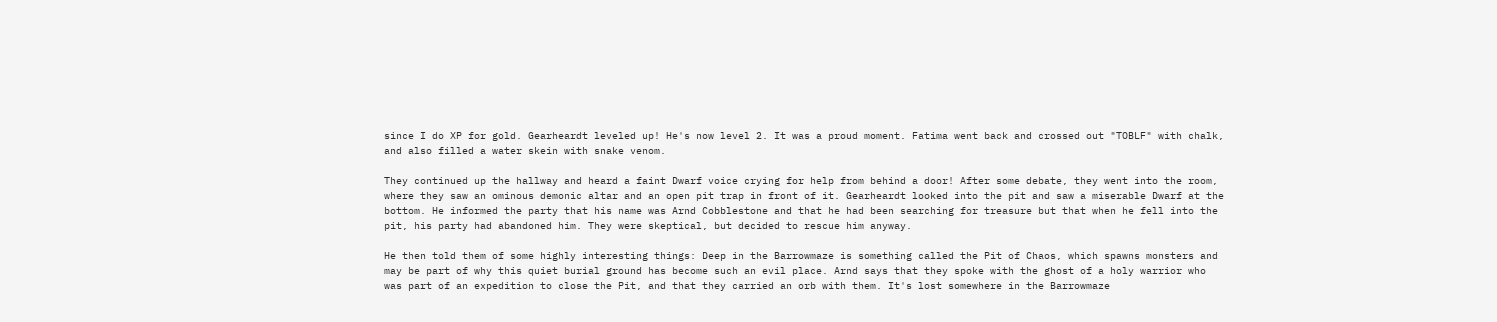since I do XP for gold. Gearheardt leveled up! He's now level 2. It was a proud moment. Fatima went back and crossed out "TOBLF" with chalk, and also filled a water skein with snake venom.

They continued up the hallway and heard a faint Dwarf voice crying for help from behind a door! After some debate, they went into the room, where they saw an ominous demonic altar and an open pit trap in front of it. Gearheardt looked into the pit and saw a miserable Dwarf at the bottom. He informed the party that his name was Arnd Cobblestone and that he had been searching for treasure but that when he fell into the pit, his party had abandoned him. They were skeptical, but decided to rescue him anyway.

He then told them of some highly interesting things: Deep in the Barrowmaze is something called the Pit of Chaos, which spawns monsters and may be part of why this quiet burial ground has become such an evil place. Arnd says that they spoke with the ghost of a holy warrior who was part of an expedition to close the Pit, and that they carried an orb with them. It's lost somewhere in the Barrowmaze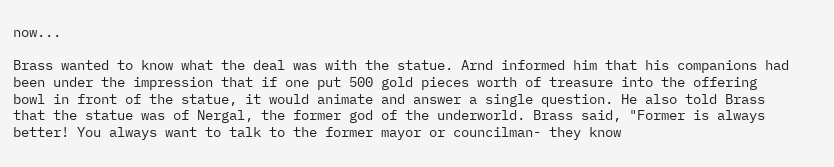now...

Brass wanted to know what the deal was with the statue. Arnd informed him that his companions had been under the impression that if one put 500 gold pieces worth of treasure into the offering bowl in front of the statue, it would animate and answer a single question. He also told Brass that the statue was of Nergal, the former god of the underworld. Brass said, "Former is always better! You always want to talk to the former mayor or councilman- they know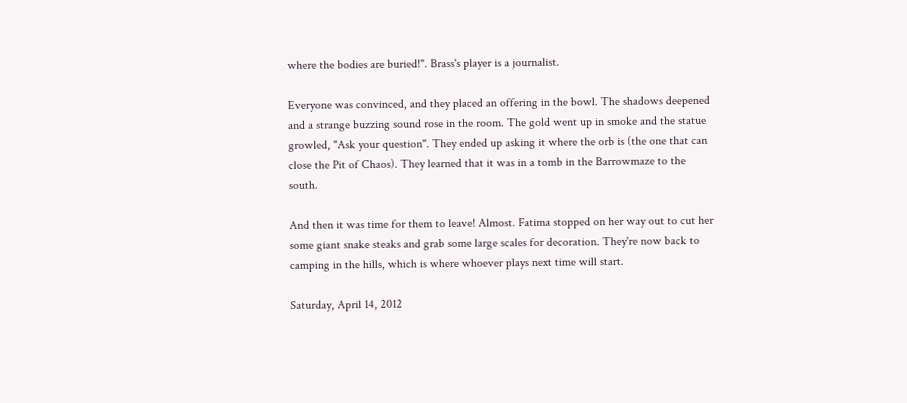where the bodies are buried!". Brass's player is a journalist.

Everyone was convinced, and they placed an offering in the bowl. The shadows deepened and a strange buzzing sound rose in the room. The gold went up in smoke and the statue growled, "Ask your question". They ended up asking it where the orb is (the one that can close the Pit of Chaos). They learned that it was in a tomb in the Barrowmaze to the south.

And then it was time for them to leave! Almost. Fatima stopped on her way out to cut her some giant snake steaks and grab some large scales for decoration. They're now back to camping in the hills, which is where whoever plays next time will start.

Saturday, April 14, 2012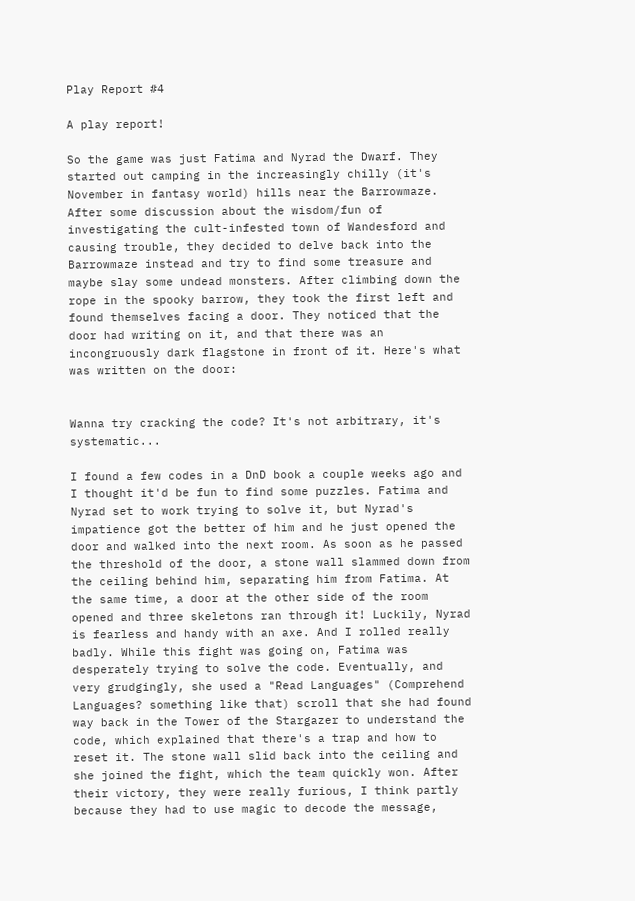Play Report #4

A play report!

So the game was just Fatima and Nyrad the Dwarf. They started out camping in the increasingly chilly (it's November in fantasy world) hills near the Barrowmaze. After some discussion about the wisdom/fun of investigating the cult-infested town of Wandesford and causing trouble, they decided to delve back into the Barrowmaze instead and try to find some treasure and maybe slay some undead monsters. After climbing down the rope in the spooky barrow, they took the first left and found themselves facing a door. They noticed that the door had writing on it, and that there was an incongruously dark flagstone in front of it. Here's what was written on the door:


Wanna try cracking the code? It's not arbitrary, it's systematic...

I found a few codes in a DnD book a couple weeks ago and I thought it'd be fun to find some puzzles. Fatima and Nyrad set to work trying to solve it, but Nyrad's impatience got the better of him and he just opened the door and walked into the next room. As soon as he passed the threshold of the door, a stone wall slammed down from the ceiling behind him, separating him from Fatima. At the same time, a door at the other side of the room opened and three skeletons ran through it! Luckily, Nyrad is fearless and handy with an axe. And I rolled really badly. While this fight was going on, Fatima was desperately trying to solve the code. Eventually, and very grudgingly, she used a "Read Languages" (Comprehend Languages? something like that) scroll that she had found way back in the Tower of the Stargazer to understand the code, which explained that there's a trap and how to reset it. The stone wall slid back into the ceiling and she joined the fight, which the team quickly won. After their victory, they were really furious, I think partly because they had to use magic to decode the message,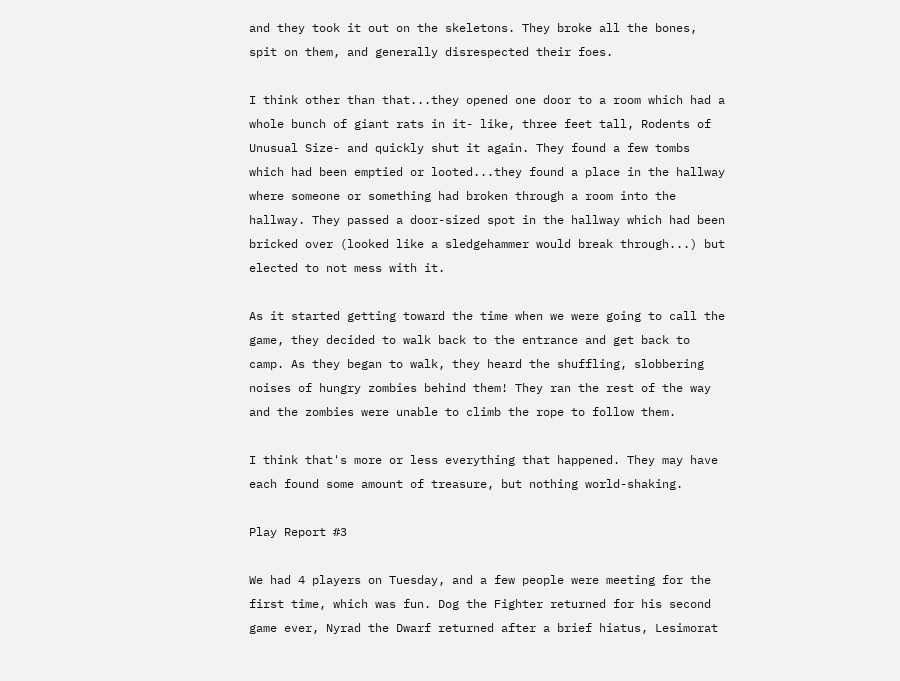and they took it out on the skeletons. They broke all the bones, spit on them, and generally disrespected their foes.

I think other than that...they opened one door to a room which had a whole bunch of giant rats in it- like, three feet tall, Rodents of Unusual Size- and quickly shut it again. They found a few tombs which had been emptied or looted...they found a place in the hallway where someone or something had broken through a room into the hallway. They passed a door-sized spot in the hallway which had been bricked over (looked like a sledgehammer would break through...) but elected to not mess with it.

As it started getting toward the time when we were going to call the game, they decided to walk back to the entrance and get back to camp. As they began to walk, they heard the shuffling, slobbering noises of hungry zombies behind them! They ran the rest of the way and the zombies were unable to climb the rope to follow them.

I think that's more or less everything that happened. They may have each found some amount of treasure, but nothing world-shaking.

Play Report #3

We had 4 players on Tuesday, and a few people were meeting for the first time, which was fun. Dog the Fighter returned for his second game ever, Nyrad the Dwarf returned after a brief hiatus, Lesimorat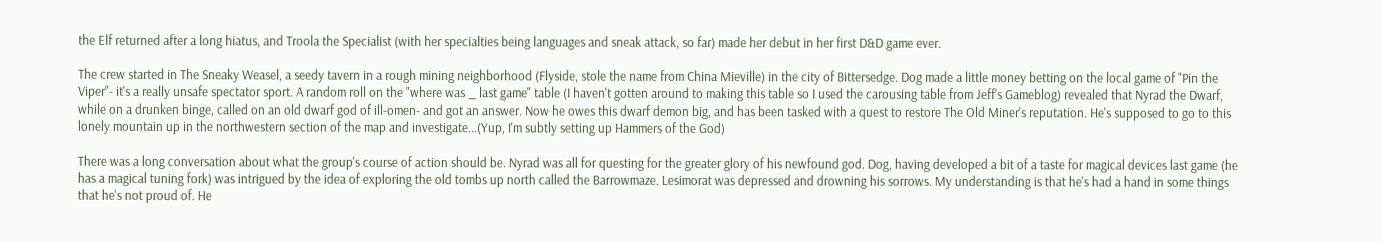the Elf returned after a long hiatus, and Troola the Specialist (with her specialties being languages and sneak attack, so far) made her debut in her first D&D game ever.

The crew started in The Sneaky Weasel, a seedy tavern in a rough mining neighborhood (Flyside, stole the name from China Mieville) in the city of Bittersedge. Dog made a little money betting on the local game of "Pin the Viper"- it's a really unsafe spectator sport. A random roll on the "where was _ last game" table (I haven't gotten around to making this table so I used the carousing table from Jeff's Gameblog) revealed that Nyrad the Dwarf, while on a drunken binge, called on an old dwarf god of ill-omen- and got an answer. Now he owes this dwarf demon big, and has been tasked with a quest to restore The Old Miner's reputation. He's supposed to go to this lonely mountain up in the northwestern section of the map and investigate...(Yup, I'm subtly setting up Hammers of the God)

There was a long conversation about what the group's course of action should be. Nyrad was all for questing for the greater glory of his newfound god. Dog, having developed a bit of a taste for magical devices last game (he has a magical tuning fork) was intrigued by the idea of exploring the old tombs up north called the Barrowmaze. Lesimorat was depressed and drowning his sorrows. My understanding is that he's had a hand in some things that he's not proud of. He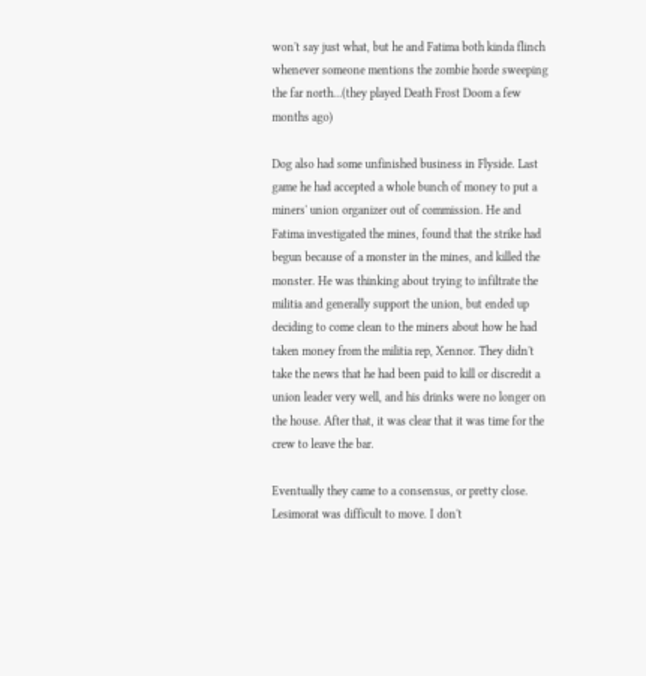won't say just what, but he and Fatima both kinda flinch whenever someone mentions the zombie horde sweeping the far north...(they played Death Frost Doom a few months ago)

Dog also had some unfinished business in Flyside. Last game he had accepted a whole bunch of money to put a miners' union organizer out of commission. He and Fatima investigated the mines, found that the strike had begun because of a monster in the mines, and killed the monster. He was thinking about trying to infiltrate the militia and generally support the union, but ended up deciding to come clean to the miners about how he had taken money from the militia rep, Xennor. They didn't take the news that he had been paid to kill or discredit a union leader very well, and his drinks were no longer on the house. After that, it was clear that it was time for the crew to leave the bar.

Eventually they came to a consensus, or pretty close. Lesimorat was difficult to move. I don't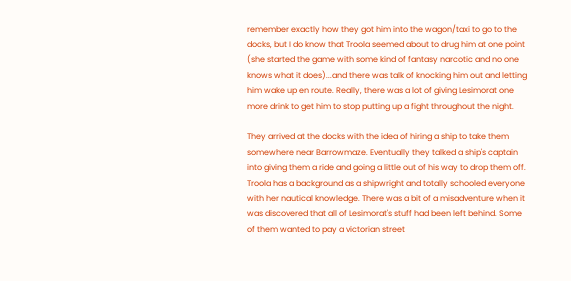remember exactly how they got him into the wagon/taxi to go to the docks, but I do know that Troola seemed about to drug him at one point (she started the game with some kind of fantasy narcotic and no one knows what it does)...and there was talk of knocking him out and letting him wake up en route. Really, there was a lot of giving Lesimorat one more drink to get him to stop putting up a fight throughout the night.

They arrived at the docks with the idea of hiring a ship to take them somewhere near Barrowmaze. Eventually they talked a ship's captain into giving them a ride and going a little out of his way to drop them off. Troola has a background as a shipwright and totally schooled everyone with her nautical knowledge. There was a bit of a misadventure when it was discovered that all of Lesimorat's stuff had been left behind. Some of them wanted to pay a victorian street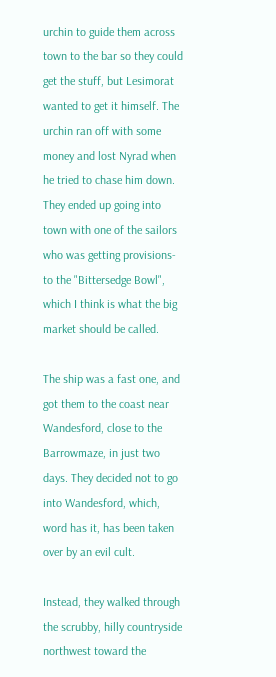urchin to guide them across town to the bar so they could get the stuff, but Lesimorat wanted to get it himself. The urchin ran off with some money and lost Nyrad when he tried to chase him down. They ended up going into town with one of the sailors who was getting provisions- to the "Bittersedge Bowl", which I think is what the big market should be called.

The ship was a fast one, and got them to the coast near Wandesford, close to the Barrowmaze, in just two days. They decided not to go into Wandesford, which, word has it, has been taken over by an evil cult.

Instead, they walked through the scrubby, hilly countryside northwest toward the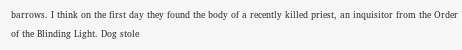barrows. I think on the first day they found the body of a recently killed priest, an inquisitor from the Order of the Blinding Light. Dog stole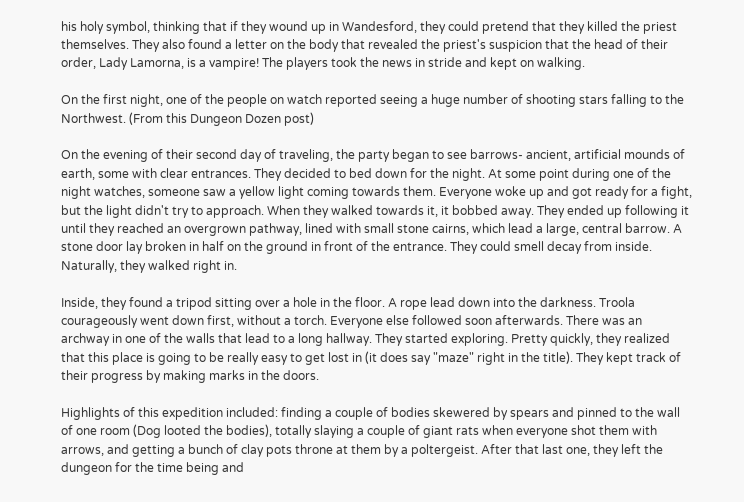his holy symbol, thinking that if they wound up in Wandesford, they could pretend that they killed the priest themselves. They also found a letter on the body that revealed the priest's suspicion that the head of their order, Lady Lamorna, is a vampire! The players took the news in stride and kept on walking.

On the first night, one of the people on watch reported seeing a huge number of shooting stars falling to the Northwest. (From this Dungeon Dozen post)

On the evening of their second day of traveling, the party began to see barrows- ancient, artificial mounds of earth, some with clear entrances. They decided to bed down for the night. At some point during one of the night watches, someone saw a yellow light coming towards them. Everyone woke up and got ready for a fight, but the light didn't try to approach. When they walked towards it, it bobbed away. They ended up following it until they reached an overgrown pathway, lined with small stone cairns, which lead a large, central barrow. A stone door lay broken in half on the ground in front of the entrance. They could smell decay from inside. Naturally, they walked right in.

Inside, they found a tripod sitting over a hole in the floor. A rope lead down into the darkness. Troola courageously went down first, without a torch. Everyone else followed soon afterwards. There was an archway in one of the walls that lead to a long hallway. They started exploring. Pretty quickly, they realized that this place is going to be really easy to get lost in (it does say "maze" right in the title). They kept track of their progress by making marks in the doors.

Highlights of this expedition included: finding a couple of bodies skewered by spears and pinned to the wall of one room (Dog looted the bodies), totally slaying a couple of giant rats when everyone shot them with arrows, and getting a bunch of clay pots throne at them by a poltergeist. After that last one, they left the dungeon for the time being and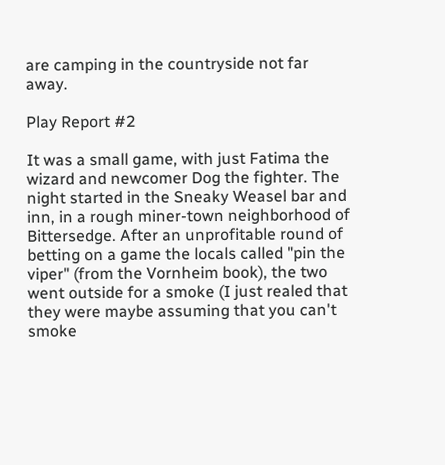are camping in the countryside not far away.

Play Report #2

It was a small game, with just Fatima the wizard and newcomer Dog the fighter. The night started in the Sneaky Weasel bar and inn, in a rough miner-town neighborhood of Bittersedge. After an unprofitable round of betting on a game the locals called "pin the viper" (from the Vornheim book), the two went outside for a smoke (I just realed that they were maybe assuming that you can't smoke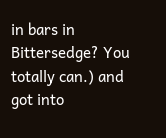in bars in Bittersedge? You totally can.) and got into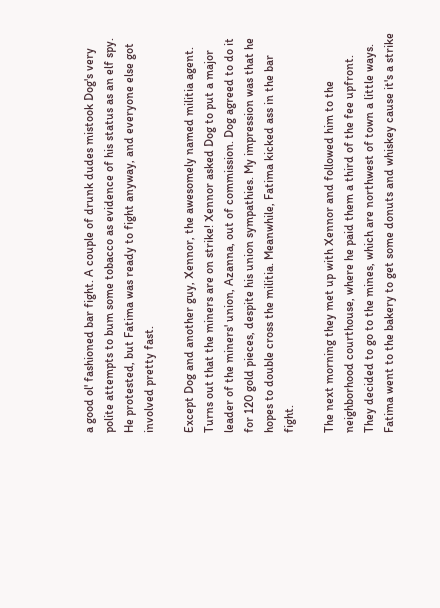a good ol' fashioned bar fight. A couple of drunk dudes mistook Dog's very polite attempts to bum some tobacco as evidence of his status as an elf spy. He protested, but Fatima was ready to fight anyway, and everyone else got involved pretty fast.

Except Dog and another guy, Xennor, the awesomely named militia agent. Turns out that the miners are on strike! Xennor asked Dog to put a major leader of the miners' union, Azanna, out of commission. Dog agreed to do it for 120 gold pieces, despite his union sympathies. My impression was that he hopes to double cross the militia. Meanwhile, Fatima kicked ass in the bar fight.

The next morning they met up with Xennor and followed him to the neighborhood courthouse, where he paid them a third of the fee upfront. They decided to go to the mines, which are northwest of town a little ways. Fatima went to the bakery to get some donuts and whiskey cause it's a strike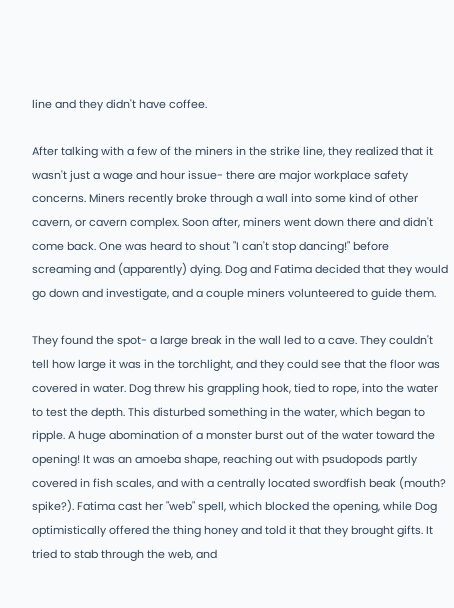line and they didn't have coffee.

After talking with a few of the miners in the strike line, they realized that it wasn't just a wage and hour issue- there are major workplace safety concerns. Miners recently broke through a wall into some kind of other cavern, or cavern complex. Soon after, miners went down there and didn't come back. One was heard to shout "I can't stop dancing!" before screaming and (apparently) dying. Dog and Fatima decided that they would go down and investigate, and a couple miners volunteered to guide them.

They found the spot- a large break in the wall led to a cave. They couldn't tell how large it was in the torchlight, and they could see that the floor was covered in water. Dog threw his grappling hook, tied to rope, into the water to test the depth. This disturbed something in the water, which began to ripple. A huge abomination of a monster burst out of the water toward the opening! It was an amoeba shape, reaching out with psudopods partly covered in fish scales, and with a centrally located swordfish beak (mouth? spike?). Fatima cast her "web" spell, which blocked the opening, while Dog optimistically offered the thing honey and told it that they brought gifts. It tried to stab through the web, and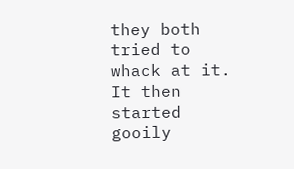they both tried to whack at it. It then started gooily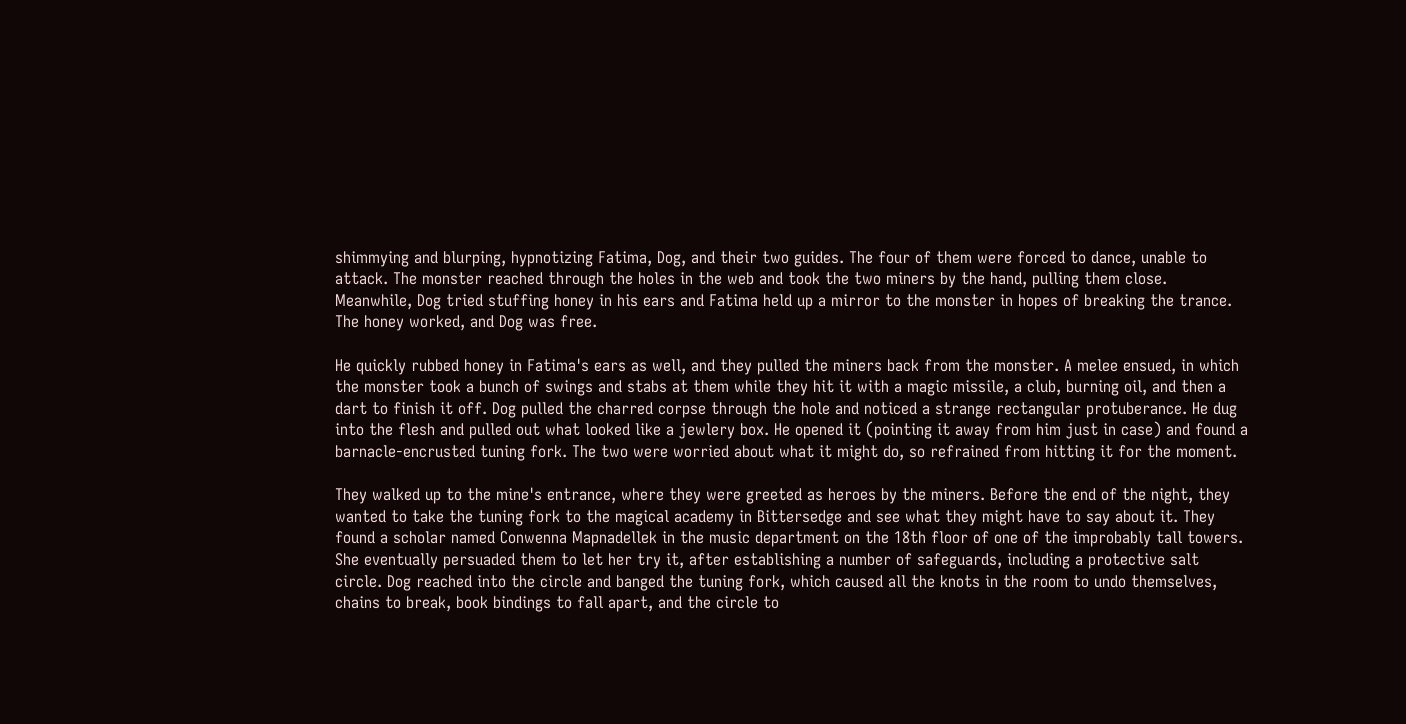shimmying and blurping, hypnotizing Fatima, Dog, and their two guides. The four of them were forced to dance, unable to attack. The monster reached through the holes in the web and took the two miners by the hand, pulling them close. Meanwhile, Dog tried stuffing honey in his ears and Fatima held up a mirror to the monster in hopes of breaking the trance. The honey worked, and Dog was free.

He quickly rubbed honey in Fatima's ears as well, and they pulled the miners back from the monster. A melee ensued, in which the monster took a bunch of swings and stabs at them while they hit it with a magic missile, a club, burning oil, and then a dart to finish it off. Dog pulled the charred corpse through the hole and noticed a strange rectangular protuberance. He dug into the flesh and pulled out what looked like a jewlery box. He opened it (pointing it away from him just in case) and found a barnacle-encrusted tuning fork. The two were worried about what it might do, so refrained from hitting it for the moment.

They walked up to the mine's entrance, where they were greeted as heroes by the miners. Before the end of the night, they wanted to take the tuning fork to the magical academy in Bittersedge and see what they might have to say about it. They found a scholar named Conwenna Mapnadellek in the music department on the 18th floor of one of the improbably tall towers. She eventually persuaded them to let her try it, after establishing a number of safeguards, including a protective salt circle. Dog reached into the circle and banged the tuning fork, which caused all the knots in the room to undo themselves, chains to break, book bindings to fall apart, and the circle to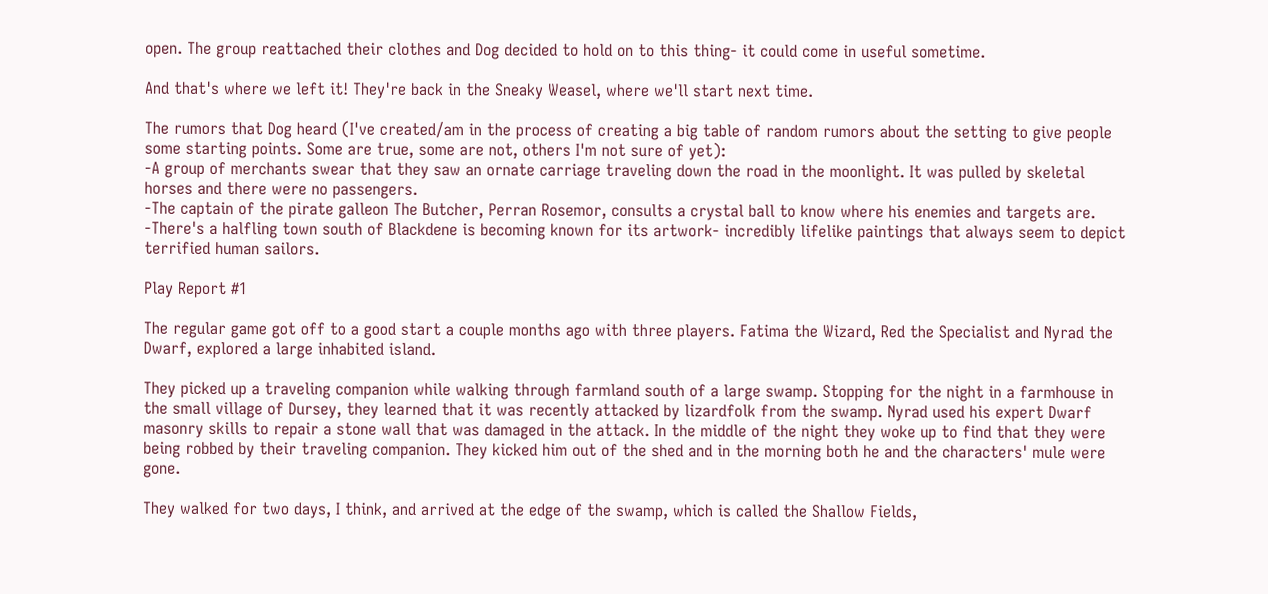open. The group reattached their clothes and Dog decided to hold on to this thing- it could come in useful sometime.

And that's where we left it! They're back in the Sneaky Weasel, where we'll start next time.

The rumors that Dog heard (I've created/am in the process of creating a big table of random rumors about the setting to give people some starting points. Some are true, some are not, others I'm not sure of yet):
-A group of merchants swear that they saw an ornate carriage traveling down the road in the moonlight. It was pulled by skeletal horses and there were no passengers.
-The captain of the pirate galleon The Butcher, Perran Rosemor, consults a crystal ball to know where his enemies and targets are.
-There's a halfling town south of Blackdene is becoming known for its artwork- incredibly lifelike paintings that always seem to depict terrified human sailors.

Play Report #1

The regular game got off to a good start a couple months ago with three players. Fatima the Wizard, Red the Specialist and Nyrad the Dwarf, explored a large inhabited island.

They picked up a traveling companion while walking through farmland south of a large swamp. Stopping for the night in a farmhouse in the small village of Dursey, they learned that it was recently attacked by lizardfolk from the swamp. Nyrad used his expert Dwarf masonry skills to repair a stone wall that was damaged in the attack. In the middle of the night they woke up to find that they were being robbed by their traveling companion. They kicked him out of the shed and in the morning both he and the characters' mule were gone.

They walked for two days, I think, and arrived at the edge of the swamp, which is called the Shallow Fields,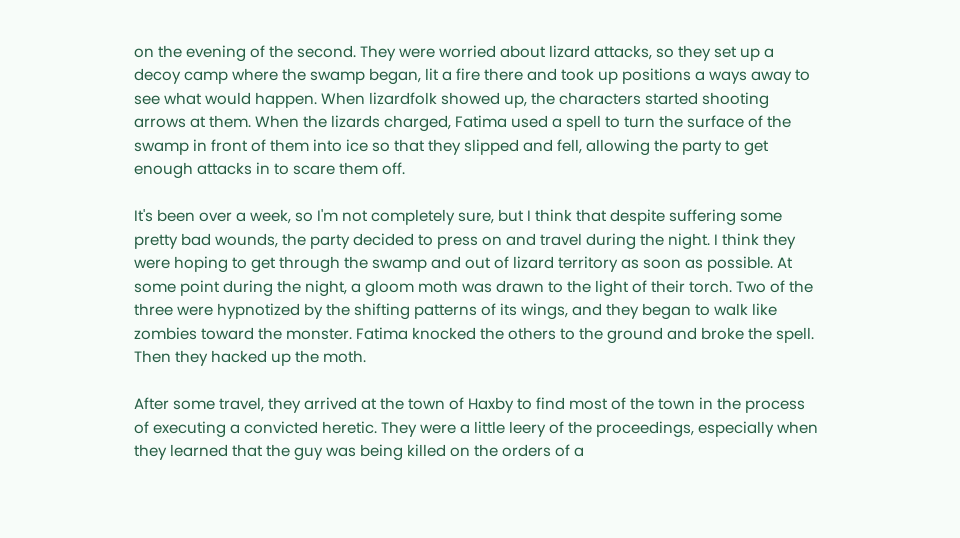on the evening of the second. They were worried about lizard attacks, so they set up a decoy camp where the swamp began, lit a fire there and took up positions a ways away to see what would happen. When lizardfolk showed up, the characters started shooting arrows at them. When the lizards charged, Fatima used a spell to turn the surface of the swamp in front of them into ice so that they slipped and fell, allowing the party to get enough attacks in to scare them off.

It's been over a week, so I'm not completely sure, but I think that despite suffering some pretty bad wounds, the party decided to press on and travel during the night. I think they were hoping to get through the swamp and out of lizard territory as soon as possible. At some point during the night, a gloom moth was drawn to the light of their torch. Two of the three were hypnotized by the shifting patterns of its wings, and they began to walk like zombies toward the monster. Fatima knocked the others to the ground and broke the spell. Then they hacked up the moth.

After some travel, they arrived at the town of Haxby to find most of the town in the process of executing a convicted heretic. They were a little leery of the proceedings, especially when they learned that the guy was being killed on the orders of a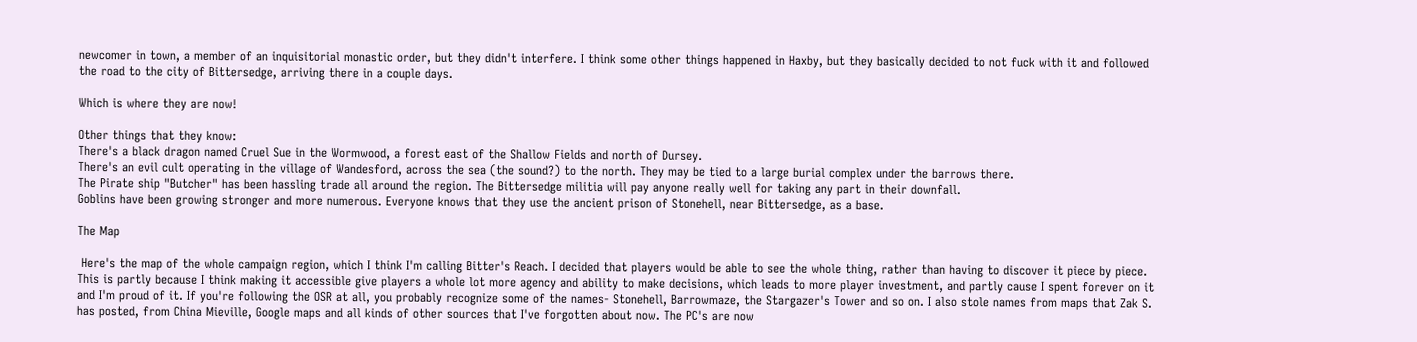newcomer in town, a member of an inquisitorial monastic order, but they didn't interfere. I think some other things happened in Haxby, but they basically decided to not fuck with it and followed the road to the city of Bittersedge, arriving there in a couple days.

Which is where they are now!

Other things that they know:
There's a black dragon named Cruel Sue in the Wormwood, a forest east of the Shallow Fields and north of Dursey.
There's an evil cult operating in the village of Wandesford, across the sea (the sound?) to the north. They may be tied to a large burial complex under the barrows there.
The Pirate ship "Butcher" has been hassling trade all around the region. The Bittersedge militia will pay anyone really well for taking any part in their downfall.
Goblins have been growing stronger and more numerous. Everyone knows that they use the ancient prison of Stonehell, near Bittersedge, as a base.

The Map

 Here's the map of the whole campaign region, which I think I'm calling Bitter's Reach. I decided that players would be able to see the whole thing, rather than having to discover it piece by piece. This is partly because I think making it accessible give players a whole lot more agency and ability to make decisions, which leads to more player investment, and partly cause I spent forever on it and I'm proud of it. If you're following the OSR at all, you probably recognize some of the names- Stonehell, Barrowmaze, the Stargazer's Tower and so on. I also stole names from maps that Zak S. has posted, from China Mieville, Google maps and all kinds of other sources that I've forgotten about now. The PC's are now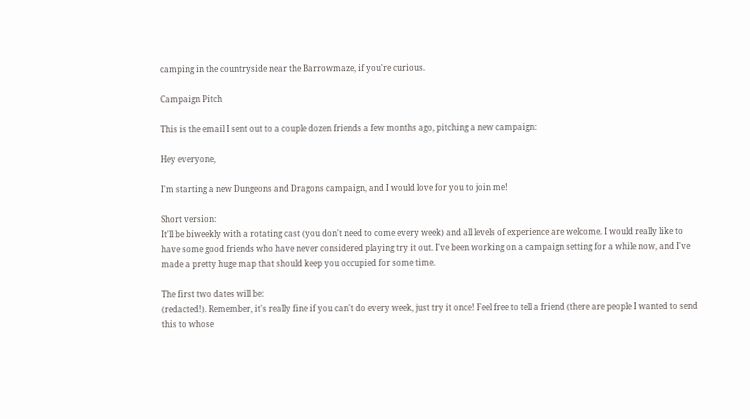camping in the countryside near the Barrowmaze, if you're curious.

Campaign Pitch

This is the email I sent out to a couple dozen friends a few months ago, pitching a new campaign:

Hey everyone,

I'm starting a new Dungeons and Dragons campaign, and I would love for you to join me!

Short version:
It'll be biweekly with a rotating cast (you don't need to come every week) and all levels of experience are welcome. I would really like to have some good friends who have never considered playing try it out. I've been working on a campaign setting for a while now, and I've made a pretty huge map that should keep you occupied for some time.

The first two dates will be:
(redacted!). Remember, it's really fine if you can't do every week, just try it once! Feel free to tell a friend (there are people I wanted to send this to whose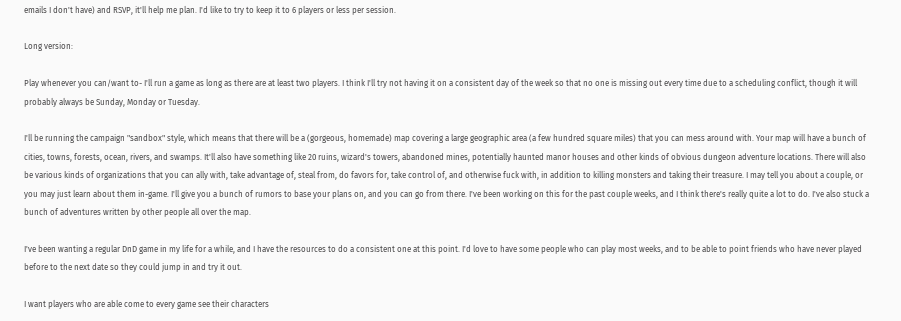emails I don't have) and RSVP, it'll help me plan. I'd like to try to keep it to 6 players or less per session.

Long version:

Play whenever you can/want to- I'll run a game as long as there are at least two players. I think I'll try not having it on a consistent day of the week so that no one is missing out every time due to a scheduling conflict, though it will probably always be Sunday, Monday or Tuesday.

I'll be running the campaign "sandbox" style, which means that there will be a (gorgeous, homemade) map covering a large geographic area (a few hundred square miles) that you can mess around with. Your map will have a bunch of cities, towns, forests, ocean, rivers, and swamps. It'll also have something like 20 ruins, wizard's towers, abandoned mines, potentially haunted manor houses and other kinds of obvious dungeon adventure locations. There will also be various kinds of organizations that you can ally with, take advantage of, steal from, do favors for, take control of, and otherwise fuck with, in addition to killing monsters and taking their treasure. I may tell you about a couple, or you may just learn about them in-game. I'll give you a bunch of rumors to base your plans on, and you can go from there. I've been working on this for the past couple weeks, and I think there's really quite a lot to do. I've also stuck a bunch of adventures written by other people all over the map.

I've been wanting a regular DnD game in my life for a while, and I have the resources to do a consistent one at this point. I'd love to have some people who can play most weeks, and to be able to point friends who have never played before to the next date so they could jump in and try it out.

I want players who are able come to every game see their characters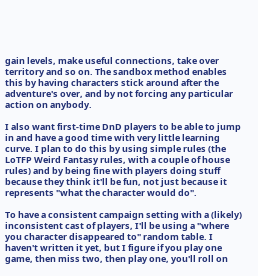gain levels, make useful connections, take over territory and so on. The sandbox method enables this by having characters stick around after the adventure's over, and by not forcing any particular action on anybody.

I also want first-time DnD players to be able to jump in and have a good time with very little learning curve. I plan to do this by using simple rules (the LoTFP Weird Fantasy rules, with a couple of house
rules) and by being fine with players doing stuff because they think it'll be fun, not just because it represents "what the character would do".

To have a consistent campaign setting with a (likely) inconsistent cast of players, I'll be using a "where you character disappeared to" random table. I haven't written it yet, but I figure if you play one game, then miss two, then play one, you'll roll on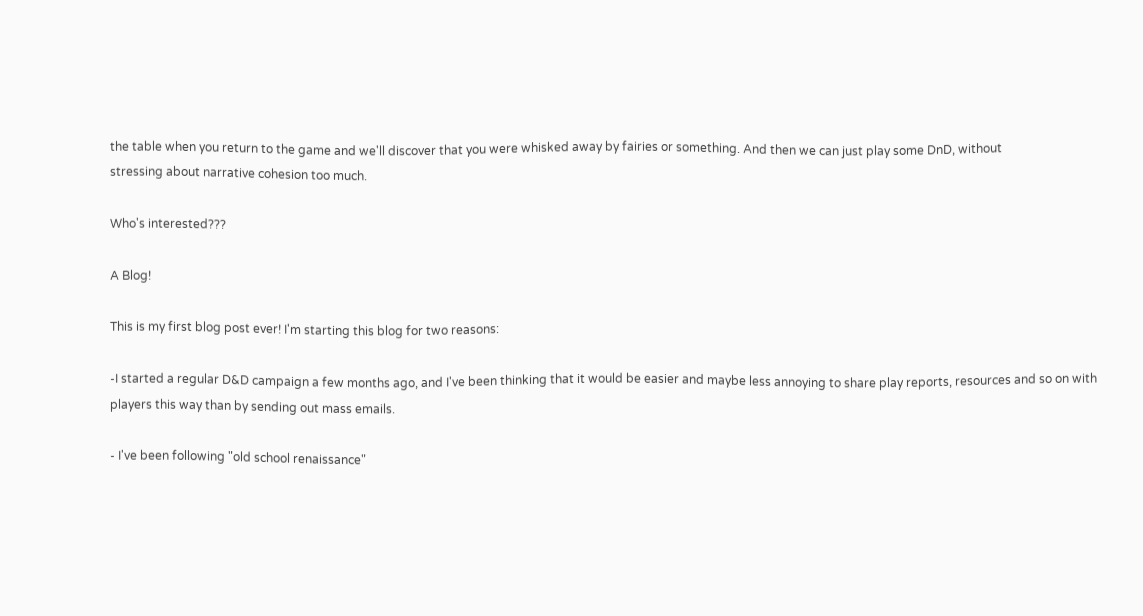the table when you return to the game and we'll discover that you were whisked away by fairies or something. And then we can just play some DnD, without
stressing about narrative cohesion too much.

Who's interested???

A Blog!

This is my first blog post ever! I'm starting this blog for two reasons:

-I started a regular D&D campaign a few months ago, and I've been thinking that it would be easier and maybe less annoying to share play reports, resources and so on with players this way than by sending out mass emails.

- I've been following "old school renaissance"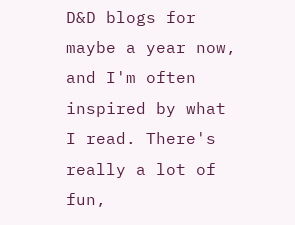D&D blogs for maybe a year now, and I'm often inspired by what I read. There's really a lot of fun,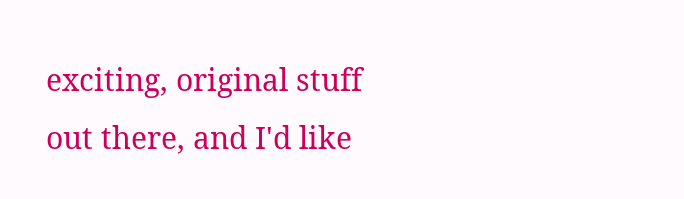exciting, original stuff out there, and I'd like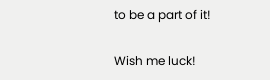to be a part of it!

Wish me luck!